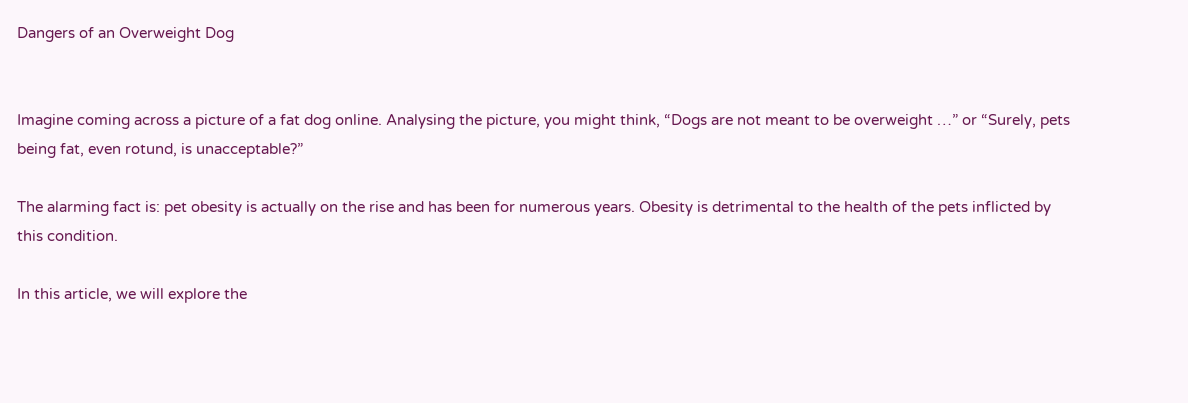Dangers of an Overweight Dog


Imagine coming across a picture of a fat dog online. Analysing the picture, you might think, “Dogs are not meant to be overweight …” or “Surely, pets being fat, even rotund, is unacceptable?”

The alarming fact is: pet obesity is actually on the rise and has been for numerous years. Obesity is detrimental to the health of the pets inflicted by this condition.

In this article, we will explore the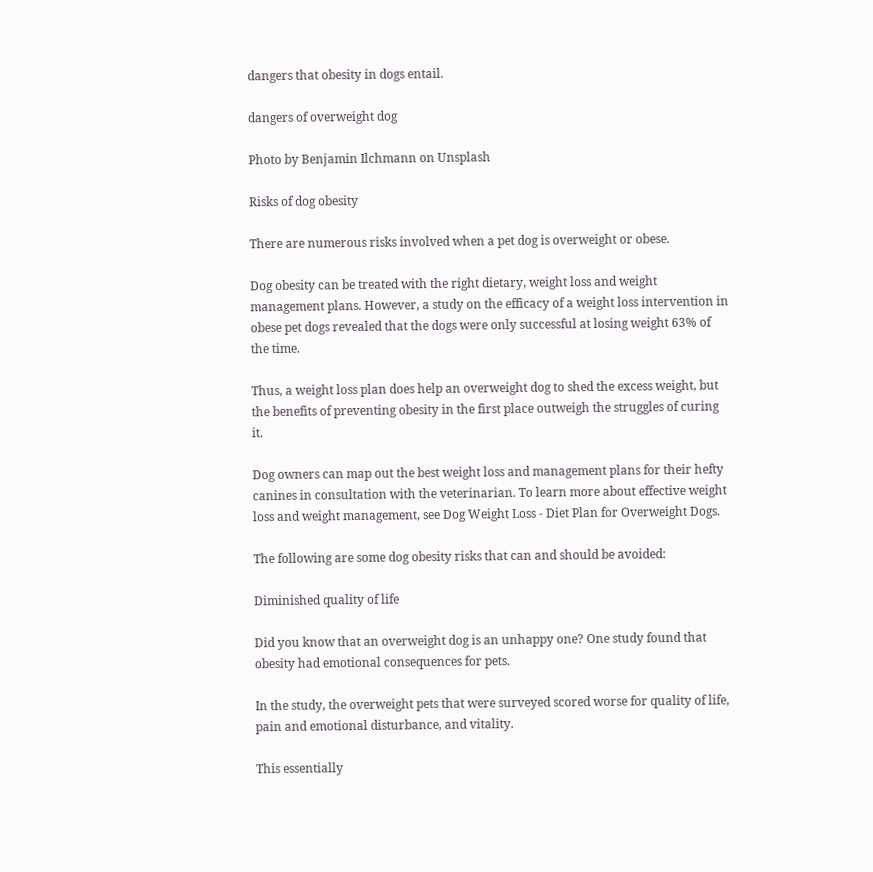dangers that obesity in dogs entail.

dangers of overweight dog

Photo by Benjamin Ilchmann on Unsplash

Risks of dog obesity

There are numerous risks involved when a pet dog is overweight or obese.

Dog obesity can be treated with the right dietary, weight loss and weight management plans. However, a study on the efficacy of a weight loss intervention in obese pet dogs revealed that the dogs were only successful at losing weight 63% of the time.

Thus, a weight loss plan does help an overweight dog to shed the excess weight, but the benefits of preventing obesity in the first place outweigh the struggles of curing it.

Dog owners can map out the best weight loss and management plans for their hefty canines in consultation with the veterinarian. To learn more about effective weight loss and weight management, see Dog Weight Loss - Diet Plan for Overweight Dogs.

The following are some dog obesity risks that can and should be avoided:

Diminished quality of life

Did you know that an overweight dog is an unhappy one? One study found that obesity had emotional consequences for pets.

In the study, the overweight pets that were surveyed scored worse for quality of life, pain and emotional disturbance, and vitality.

This essentially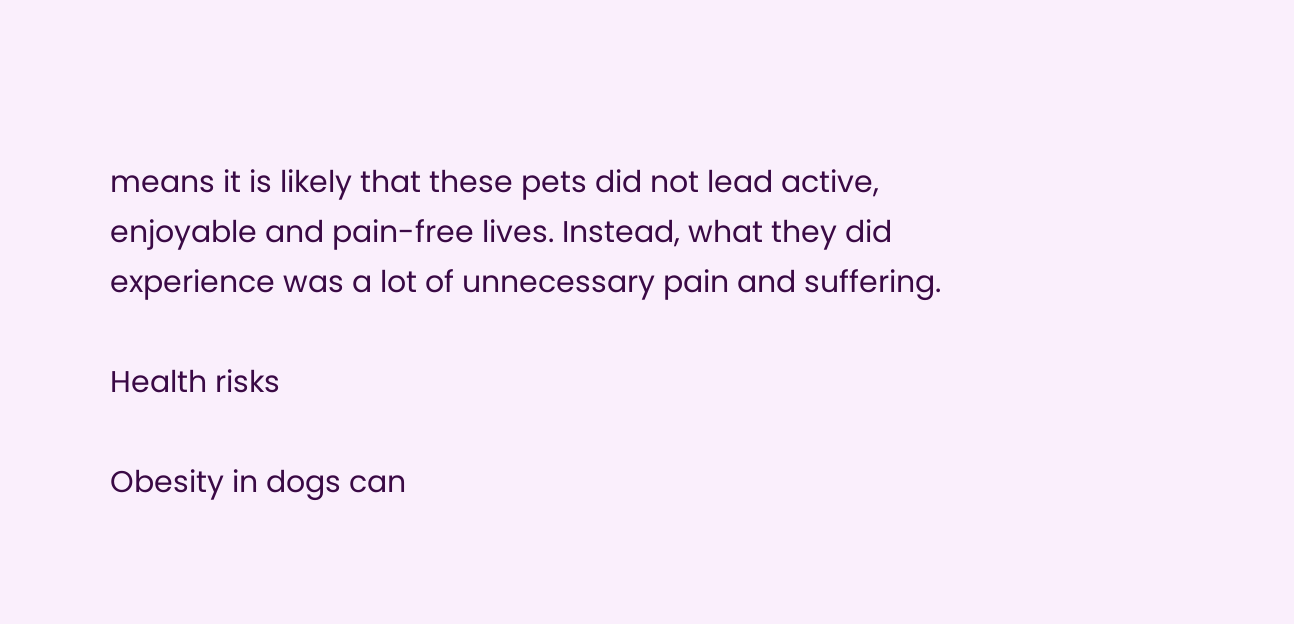means it is likely that these pets did not lead active, enjoyable and pain-free lives. Instead, what they did experience was a lot of unnecessary pain and suffering.

Health risks

Obesity in dogs can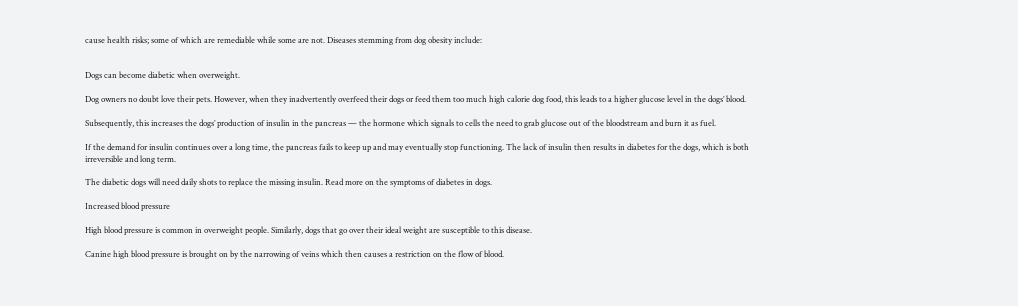cause health risks; some of which are remediable while some are not. Diseases stemming from dog obesity include:


Dogs can become diabetic when overweight.

Dog owners no doubt love their pets. However, when they inadvertently overfeed their dogs or feed them too much high calorie dog food, this leads to a higher glucose level in the dogs’ blood.

Subsequently, this increases the dogs’ production of insulin in the pancreas — the hormone which signals to cells the need to grab glucose out of the bloodstream and burn it as fuel.

If the demand for insulin continues over a long time, the pancreas fails to keep up and may eventually stop functioning. The lack of insulin then results in diabetes for the dogs, which is both irreversible and long term.

The diabetic dogs will need daily shots to replace the missing insulin. Read more on the symptoms of diabetes in dogs.

Increased blood pressure

High blood pressure is common in overweight people. Similarly, dogs that go over their ideal weight are susceptible to this disease.

Canine high blood pressure is brought on by the narrowing of veins which then causes a restriction on the flow of blood.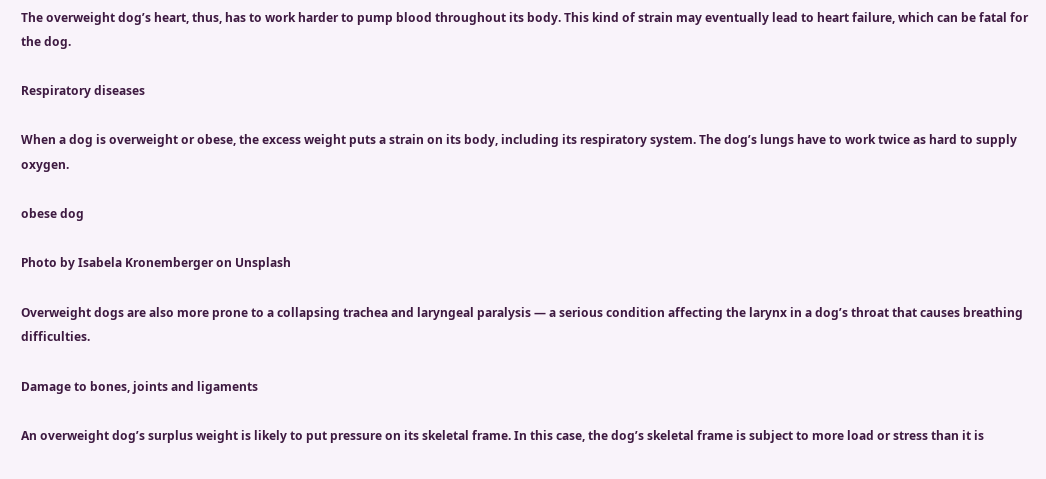The overweight dog’s heart, thus, has to work harder to pump blood throughout its body. This kind of strain may eventually lead to heart failure, which can be fatal for the dog.

Respiratory diseases

When a dog is overweight or obese, the excess weight puts a strain on its body, including its respiratory system. The dog’s lungs have to work twice as hard to supply oxygen.

obese dog

Photo by Isabela Kronemberger on Unsplash

Overweight dogs are also more prone to a collapsing trachea and laryngeal paralysis — a serious condition affecting the larynx in a dog’s throat that causes breathing difficulties.

Damage to bones, joints and ligaments

An overweight dog’s surplus weight is likely to put pressure on its skeletal frame. In this case, the dog’s skeletal frame is subject to more load or stress than it is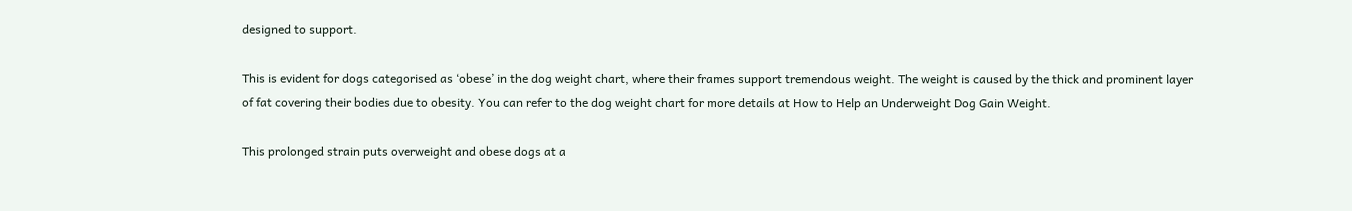designed to support.

This is evident for dogs categorised as ‘obese’ in the dog weight chart, where their frames support tremendous weight. The weight is caused by the thick and prominent layer of fat covering their bodies due to obesity. You can refer to the dog weight chart for more details at How to Help an Underweight Dog Gain Weight.

This prolonged strain puts overweight and obese dogs at a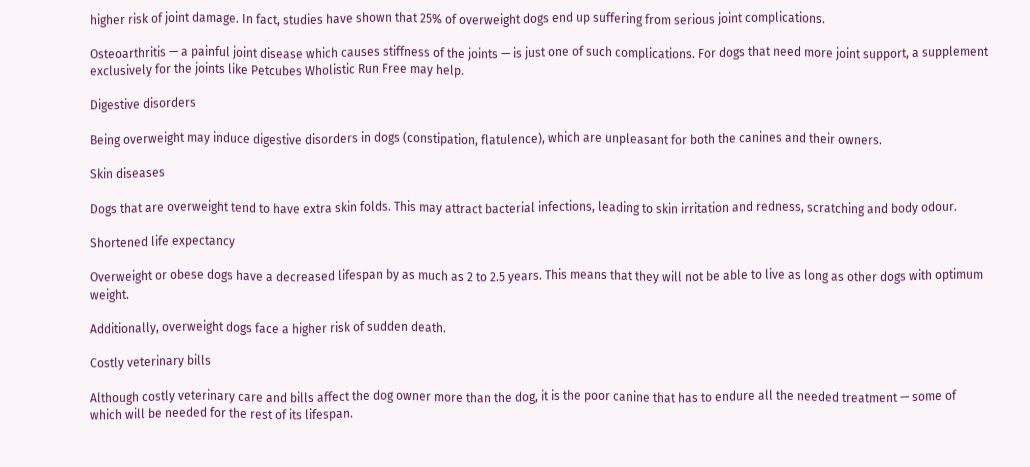higher risk of joint damage. In fact, studies have shown that 25% of overweight dogs end up suffering from serious joint complications.

Osteoarthritis — a painful joint disease which causes stiffness of the joints — is just one of such complications. For dogs that need more joint support, a supplement exclusively for the joints like Petcubes Wholistic Run Free may help.

Digestive disorders

Being overweight may induce digestive disorders in dogs (constipation, flatulence), which are unpleasant for both the canines and their owners.

Skin diseases

Dogs that are overweight tend to have extra skin folds. This may attract bacterial infections, leading to skin irritation and redness, scratching and body odour.

Shortened life expectancy

Overweight or obese dogs have a decreased lifespan by as much as 2 to 2.5 years. This means that they will not be able to live as long as other dogs with optimum weight.

Additionally, overweight dogs face a higher risk of sudden death.

Costly veterinary bills

Although costly veterinary care and bills affect the dog owner more than the dog, it is the poor canine that has to endure all the needed treatment — some of which will be needed for the rest of its lifespan.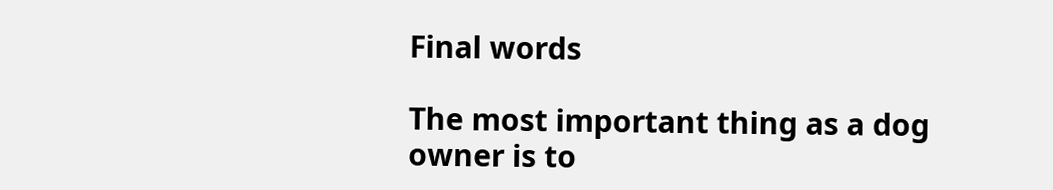Final words

The most important thing as a dog owner is to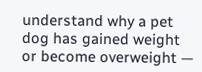understand why a pet dog has gained weight or become overweight —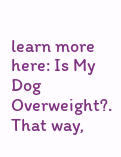learn more here: Is My Dog Overweight?. That way,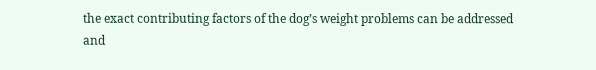the exact contributing factors of the dog’s weight problems can be addressed and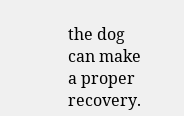the dog can make a proper recovery.